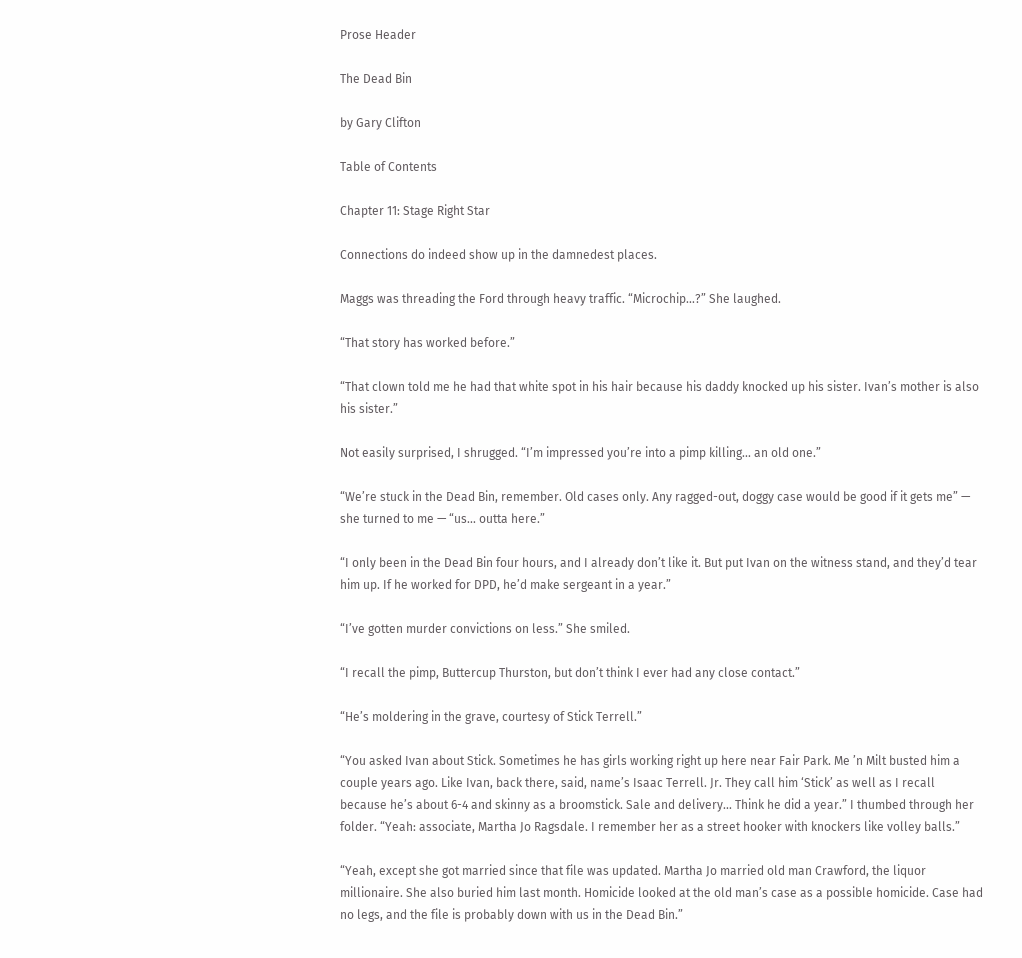Prose Header

The Dead Bin

by Gary Clifton

Table of Contents

Chapter 11: Stage Right Star

Connections do indeed show up in the damnedest places.

Maggs was threading the Ford through heavy traffic. “Microchip...?” She laughed.

“That story has worked before.”

“That clown told me he had that white spot in his hair because his daddy knocked up his sister. Ivan’s mother is also his sister.”

Not easily surprised, I shrugged. “I’m impressed you’re into a pimp killing... an old one.”

“We’re stuck in the Dead Bin, remember. Old cases only. Any ragged-out, doggy case would be good if it gets me” — she turned to me — “us... outta here.”

“I only been in the Dead Bin four hours, and I already don’t like it. But put Ivan on the witness stand, and they’d tear him up. If he worked for DPD, he’d make sergeant in a year.”

“I’ve gotten murder convictions on less.” She smiled.

“I recall the pimp, Buttercup Thurston, but don’t think I ever had any close contact.”

“He’s moldering in the grave, courtesy of Stick Terrell.”

“You asked Ivan about Stick. Sometimes he has girls working right up here near Fair Park. Me ’n Milt busted him a couple years ago. Like Ivan, back there, said, name’s Isaac Terrell. Jr. They call him ‘Stick’ as well as I recall because he’s about 6-4 and skinny as a broomstick. Sale and delivery... Think he did a year.” I thumbed through her folder. “Yeah: associate, Martha Jo Ragsdale. I remember her as a street hooker with knockers like volley balls.”

“Yeah, except she got married since that file was updated. Martha Jo married old man Crawford, the liquor millionaire. She also buried him last month. Homicide looked at the old man’s case as a possible homicide. Case had no legs, and the file is probably down with us in the Dead Bin.”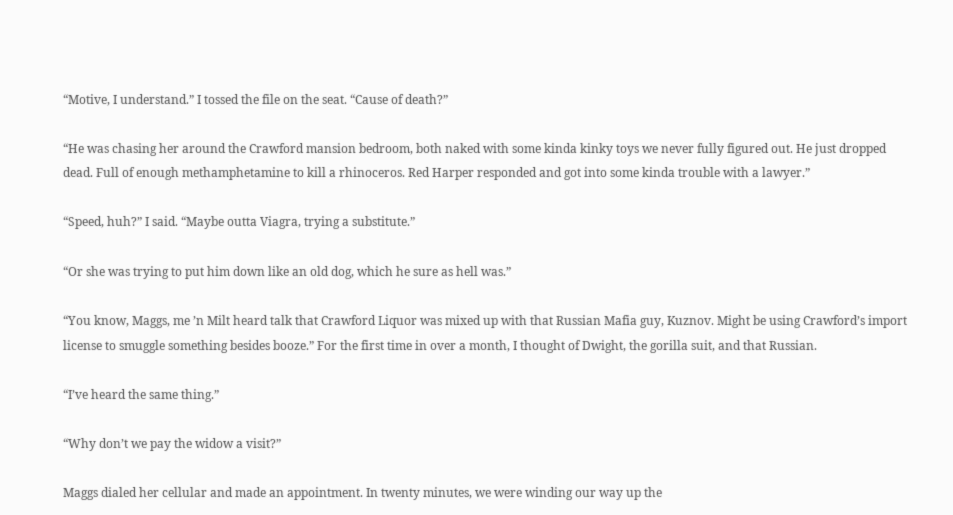“Motive, I understand.” I tossed the file on the seat. “Cause of death?”

“He was chasing her around the Crawford mansion bedroom, both naked with some kinda kinky toys we never fully figured out. He just dropped dead. Full of enough methamphetamine to kill a rhinoceros. Red Harper responded and got into some kinda trouble with a lawyer.”

“Speed, huh?” I said. “Maybe outta Viagra, trying a substitute.”

“Or she was trying to put him down like an old dog, which he sure as hell was.”

“You know, Maggs, me ’n Milt heard talk that Crawford Liquor was mixed up with that Russian Mafia guy, Kuznov. Might be using Crawford’s import license to smuggle something besides booze.” For the first time in over a month, I thought of Dwight, the gorilla suit, and that Russian.

“I’ve heard the same thing.”

“Why don’t we pay the widow a visit?”

Maggs dialed her cellular and made an appointment. In twenty minutes, we were winding our way up the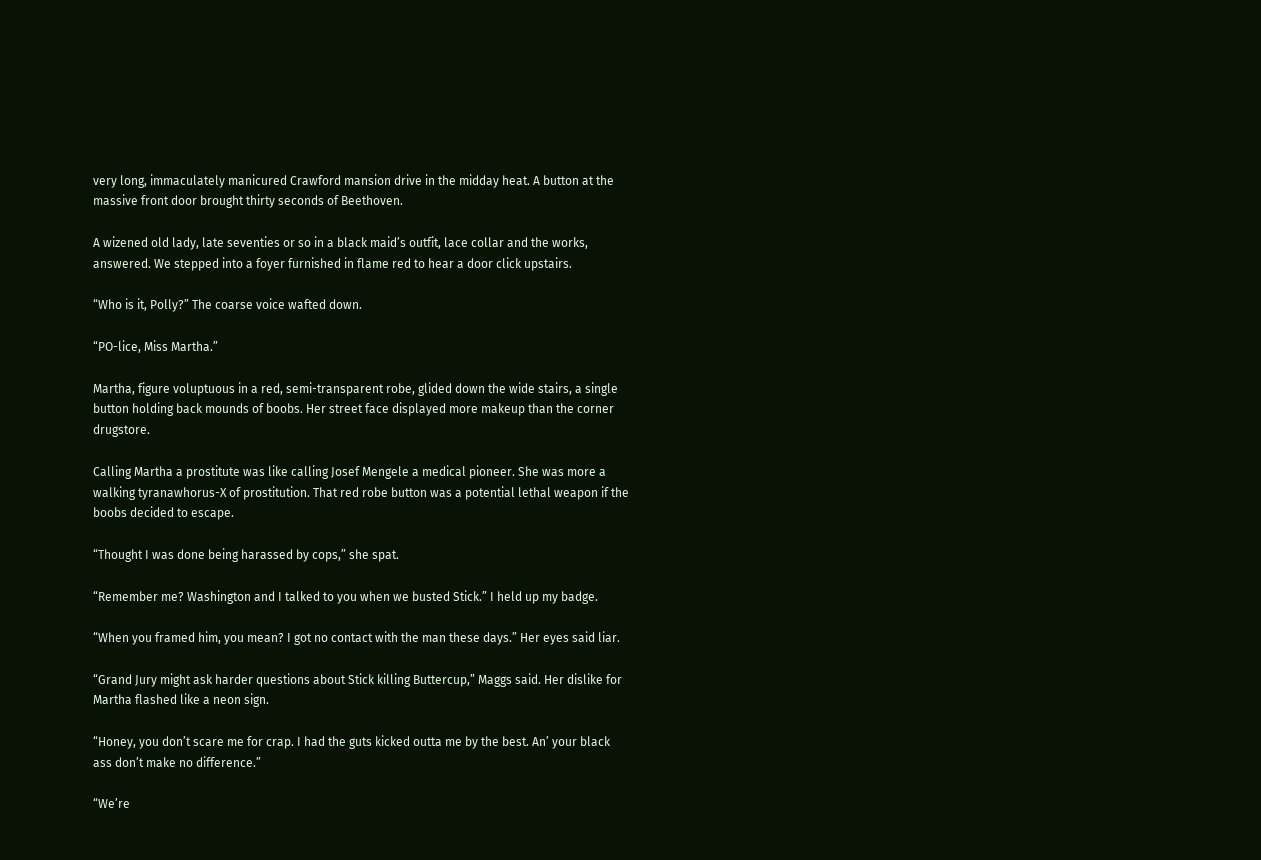very long, immaculately manicured Crawford mansion drive in the midday heat. A button at the massive front door brought thirty seconds of Beethoven.

A wizened old lady, late seventies or so in a black maid’s outfit, lace collar and the works, answered. We stepped into a foyer furnished in flame red to hear a door click upstairs.

“Who is it, Polly?” The coarse voice wafted down.

“PO-lice, Miss Martha.”

Martha, figure voluptuous in a red, semi-transparent robe, glided down the wide stairs, a single button holding back mounds of boobs. Her street face displayed more makeup than the corner drugstore.

Calling Martha a prostitute was like calling Josef Mengele a medical pioneer. She was more a walking tyranawhorus-X of prostitution. That red robe button was a potential lethal weapon if the boobs decided to escape.

“Thought I was done being harassed by cops,” she spat.

“Remember me? Washington and I talked to you when we busted Stick.” I held up my badge.

“When you framed him, you mean? I got no contact with the man these days.” Her eyes said liar.

“Grand Jury might ask harder questions about Stick killing Buttercup,” Maggs said. Her dislike for Martha flashed like a neon sign.

“Honey, you don’t scare me for crap. I had the guts kicked outta me by the best. An’ your black ass don’t make no difference.”

“We’re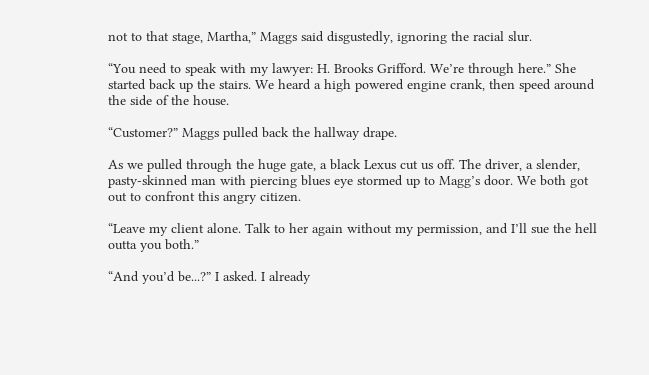not to that stage, Martha,” Maggs said disgustedly, ignoring the racial slur.

“You need to speak with my lawyer: H. Brooks Grifford. We’re through here.” She started back up the stairs. We heard a high powered engine crank, then speed around the side of the house.

“Customer?” Maggs pulled back the hallway drape.

As we pulled through the huge gate, a black Lexus cut us off. The driver, a slender, pasty-skinned man with piercing blues eye stormed up to Magg’s door. We both got out to confront this angry citizen.

“Leave my client alone. Talk to her again without my permission, and I’ll sue the hell outta you both.”

“And you’d be...?” I asked. I already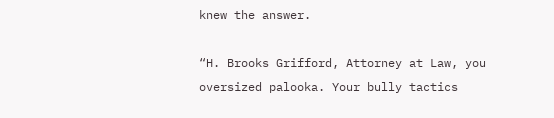knew the answer.

“H. Brooks Grifford, Attorney at Law, you oversized palooka. Your bully tactics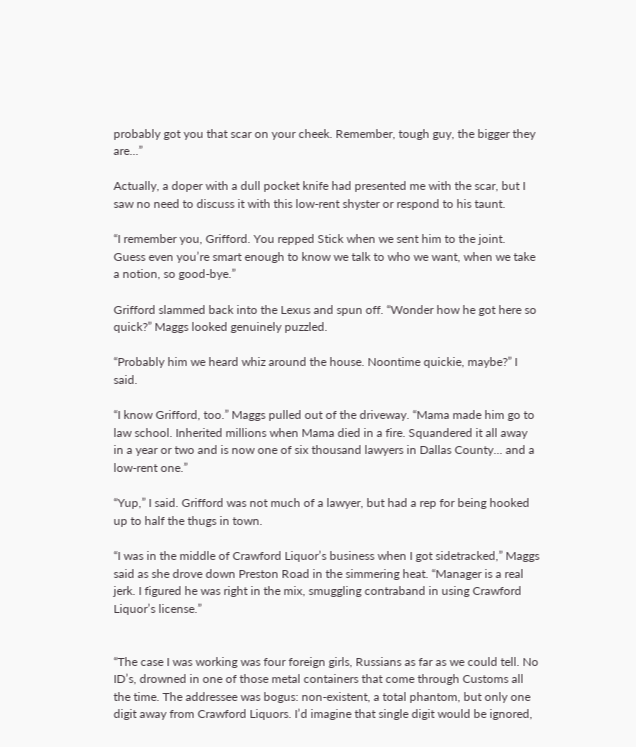probably got you that scar on your cheek. Remember, tough guy, the bigger they are...”

Actually, a doper with a dull pocket knife had presented me with the scar, but I saw no need to discuss it with this low-rent shyster or respond to his taunt.

“I remember you, Grifford. You repped Stick when we sent him to the joint. Guess even you’re smart enough to know we talk to who we want, when we take a notion, so good-bye.”

Grifford slammed back into the Lexus and spun off. “Wonder how he got here so quick?” Maggs looked genuinely puzzled.

“Probably him we heard whiz around the house. Noontime quickie, maybe?” I said.

“I know Grifford, too.” Maggs pulled out of the driveway. “Mama made him go to law school. Inherited millions when Mama died in a fire. Squandered it all away in a year or two and is now one of six thousand lawyers in Dallas County... and a low-rent one.”

“Yup,” I said. Grifford was not much of a lawyer, but had a rep for being hooked up to half the thugs in town.

“I was in the middle of Crawford Liquor’s business when I got sidetracked,” Maggs said as she drove down Preston Road in the simmering heat. “Manager is a real jerk. I figured he was right in the mix, smuggling contraband in using Crawford Liquor’s license.”


“The case I was working was four foreign girls, Russians as far as we could tell. No ID’s, drowned in one of those metal containers that come through Customs all the time. The addressee was bogus: non-existent, a total phantom, but only one digit away from Crawford Liquors. I’d imagine that single digit would be ignored,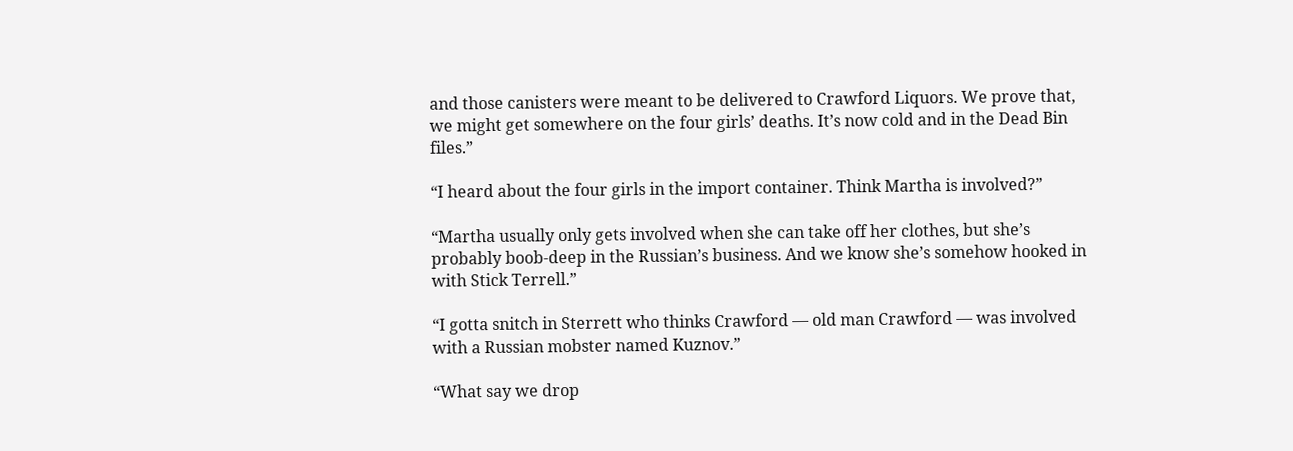and those canisters were meant to be delivered to Crawford Liquors. We prove that, we might get somewhere on the four girls’ deaths. It’s now cold and in the Dead Bin files.”

“I heard about the four girls in the import container. Think Martha is involved?”

“Martha usually only gets involved when she can take off her clothes, but she’s probably boob-deep in the Russian’s business. And we know she’s somehow hooked in with Stick Terrell.”

“I gotta snitch in Sterrett who thinks Crawford — old man Crawford — was involved with a Russian mobster named Kuznov.”

“What say we drop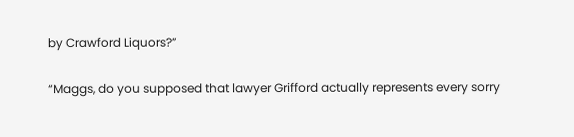by Crawford Liquors?”

“Maggs, do you supposed that lawyer Grifford actually represents every sorry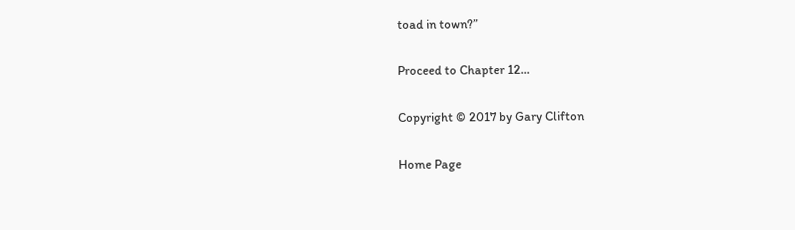toad in town?”

Proceed to Chapter 12...

Copyright © 2017 by Gary Clifton

Home Page